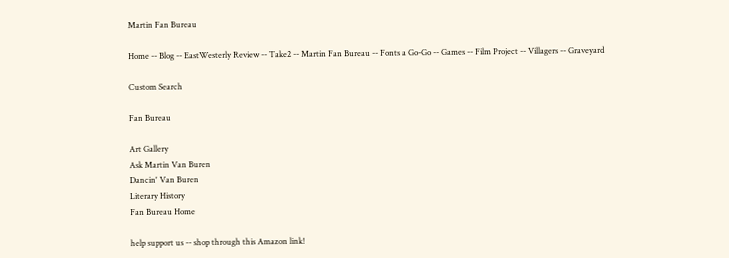Martin Fan Bureau

Home -- Blog -- EastWesterly Review -- Take2 -- Martin Fan Bureau -- Fonts a Go-Go -- Games -- Film Project -- Villagers -- Graveyard

Custom Search

Fan Bureau

Art Gallery
Ask Martin Van Buren
Dancin' Van Buren
Literary History
Fan Bureau Home

help support us -- shop through this Amazon link!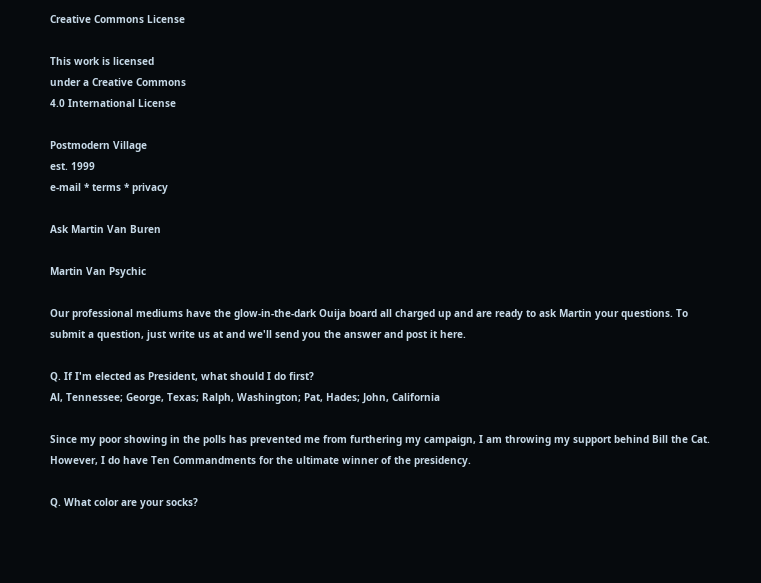Creative Commons License

This work is licensed
under a Creative Commons
4.0 International License

Postmodern Village
est. 1999
e-mail * terms * privacy

Ask Martin Van Buren

Martin Van Psychic

Our professional mediums have the glow-in-the-dark Ouija board all charged up and are ready to ask Martin your questions. To submit a question, just write us at and we'll send you the answer and post it here.

Q. If I'm elected as President, what should I do first?
Al, Tennessee; George, Texas; Ralph, Washington; Pat, Hades; John, California

Since my poor showing in the polls has prevented me from furthering my campaign, I am throwing my support behind Bill the Cat. However, I do have Ten Commandments for the ultimate winner of the presidency.

Q. What color are your socks?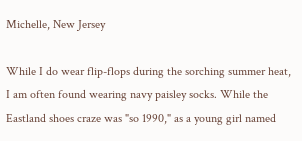Michelle, New Jersey

While I do wear flip-flops during the sorching summer heat, I am often found wearing navy paisley socks. While the Eastland shoes craze was "so 1990," as a young girl named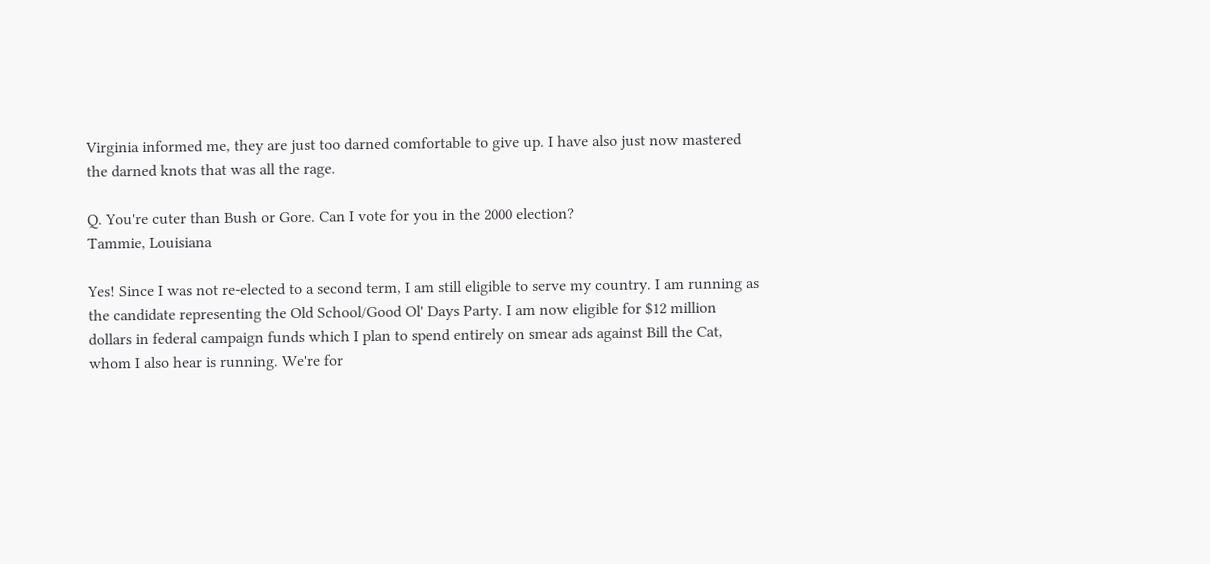Virginia informed me, they are just too darned comfortable to give up. I have also just now mastered the darned knots that was all the rage.

Q. You're cuter than Bush or Gore. Can I vote for you in the 2000 election?
Tammie, Louisiana

Yes! Since I was not re-elected to a second term, I am still eligible to serve my country. I am running as the candidate representing the Old School/Good Ol' Days Party. I am now eligible for $12 million dollars in federal campaign funds which I plan to spend entirely on smear ads against Bill the Cat, whom I also hear is running. We're for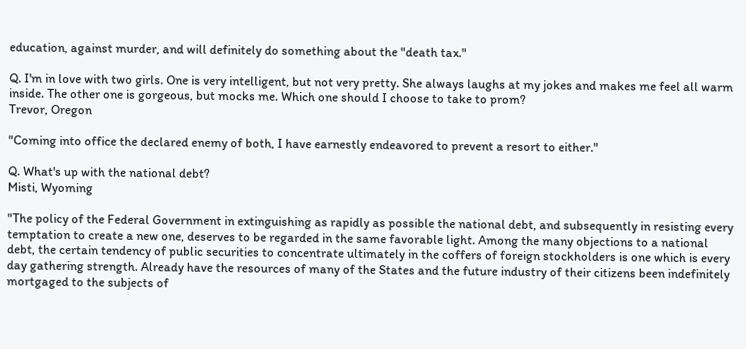education, against murder, and will definitely do something about the "death tax."

Q. I'm in love with two girls. One is very intelligent, but not very pretty. She always laughs at my jokes and makes me feel all warm inside. The other one is gorgeous, but mocks me. Which one should I choose to take to prom?
Trevor, Oregon

"Coming into office the declared enemy of both, I have earnestly endeavored to prevent a resort to either."

Q. What's up with the national debt?
Misti, Wyoming

"The policy of the Federal Government in extinguishing as rapidly as possible the national debt, and subsequently in resisting every temptation to create a new one, deserves to be regarded in the same favorable light. Among the many objections to a national debt, the certain tendency of public securities to concentrate ultimately in the coffers of foreign stockholders is one which is every day gathering strength. Already have the resources of many of the States and the future industry of their citizens been indefinitely mortgaged to the subjects of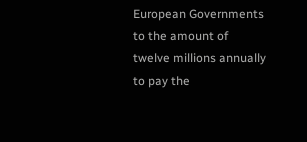European Governments to the amount of twelve millions annually to pay the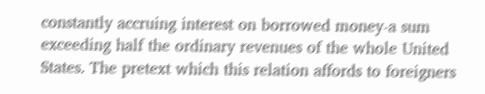constantly accruing interest on borrowed money-a sum exceeding half the ordinary revenues of the whole United States. The pretext which this relation affords to foreigners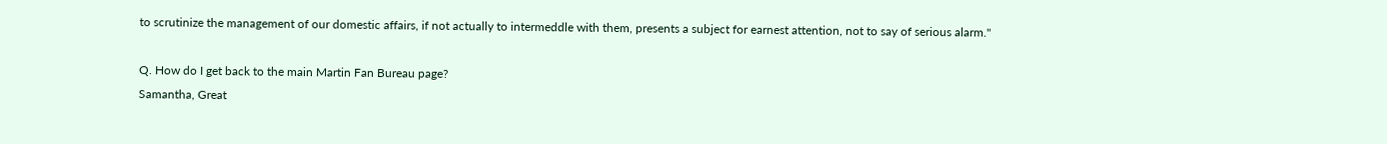to scrutinize the management of our domestic affairs, if not actually to intermeddle with them, presents a subject for earnest attention, not to say of serious alarm."

Q. How do I get back to the main Martin Fan Bureau page?
Samantha, Great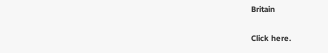Britain

Click here.